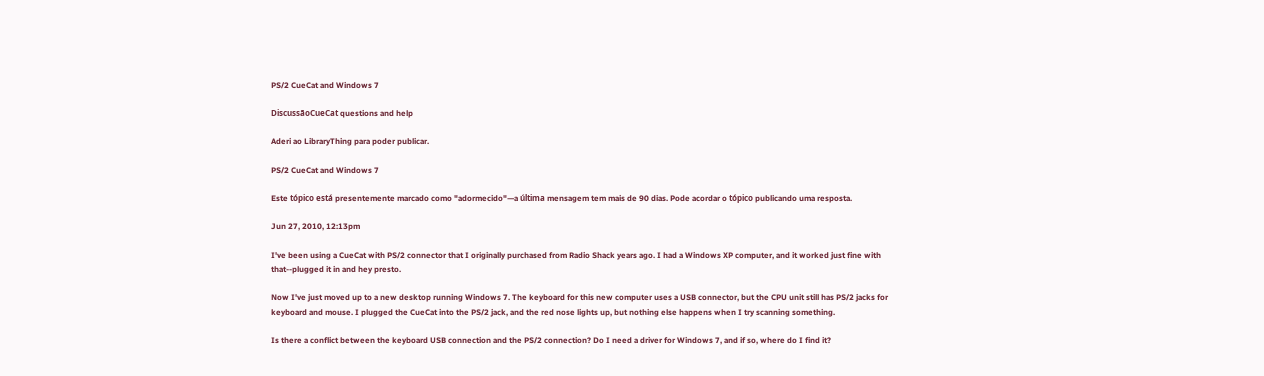PS/2 CueCat and Windows 7

DiscussãoCueCat questions and help

Aderi ao LibraryThing para poder publicar.

PS/2 CueCat and Windows 7

Este tópico está presentemente marcado como "adormecido"—a última mensagem tem mais de 90 dias. Pode acordar o tópico publicando uma resposta.

Jun 27, 2010, 12:13pm

I've been using a CueCat with PS/2 connector that I originally purchased from Radio Shack years ago. I had a Windows XP computer, and it worked just fine with that--plugged it in and hey presto.

Now I've just moved up to a new desktop running Windows 7. The keyboard for this new computer uses a USB connector, but the CPU unit still has PS/2 jacks for keyboard and mouse. I plugged the CueCat into the PS/2 jack, and the red nose lights up, but nothing else happens when I try scanning something.

Is there a conflict between the keyboard USB connection and the PS/2 connection? Do I need a driver for Windows 7, and if so, where do I find it?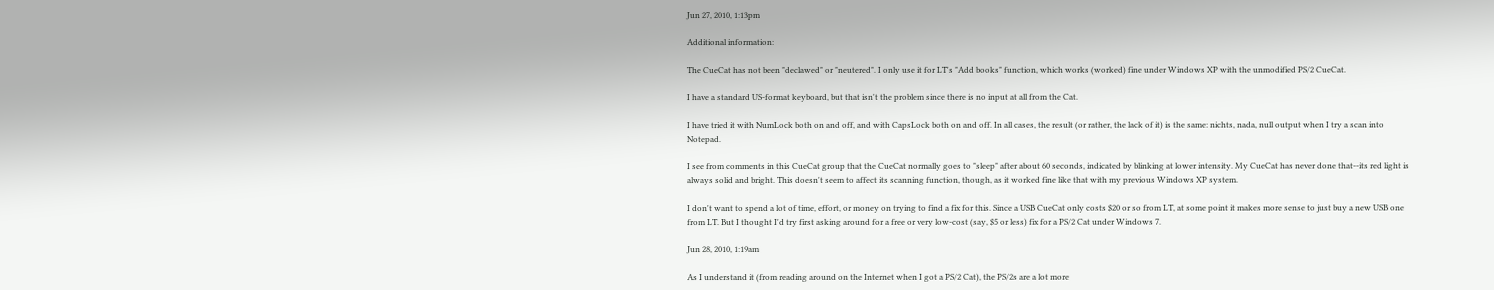Jun 27, 2010, 1:13pm

Additional information:

The CueCat has not been "declawed" or "neutered". I only use it for LT's "Add books" function, which works (worked) fine under Windows XP with the unmodified PS/2 CueCat.

I have a standard US-format keyboard, but that isn't the problem since there is no input at all from the Cat.

I have tried it with NumLock both on and off, and with CapsLock both on and off. In all cases, the result (or rather, the lack of it) is the same: nichts, nada, null output when I try a scan into Notepad.

I see from comments in this CueCat group that the CueCat normally goes to "sleep" after about 60 seconds, indicated by blinking at lower intensity. My CueCat has never done that--its red light is always solid and bright. This doesn't seem to affect its scanning function, though, as it worked fine like that with my previous Windows XP system.

I don't want to spend a lot of time, effort, or money on trying to find a fix for this. Since a USB CueCat only costs $20 or so from LT, at some point it makes more sense to just buy a new USB one from LT. But I thought I'd try first asking around for a free or very low-cost (say, $5 or less) fix for a PS/2 Cat under Windows 7.

Jun 28, 2010, 1:19am

As I understand it (from reading around on the Internet when I got a PS/2 Cat), the PS/2s are a lot more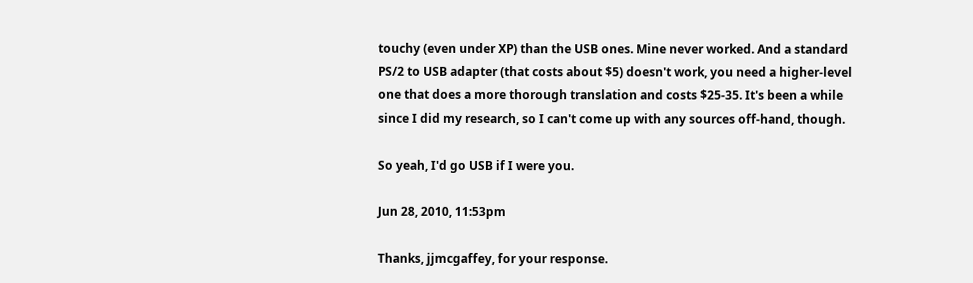touchy (even under XP) than the USB ones. Mine never worked. And a standard PS/2 to USB adapter (that costs about $5) doesn't work, you need a higher-level one that does a more thorough translation and costs $25-35. It's been a while since I did my research, so I can't come up with any sources off-hand, though.

So yeah, I'd go USB if I were you.

Jun 28, 2010, 11:53pm

Thanks, jjmcgaffey, for your response.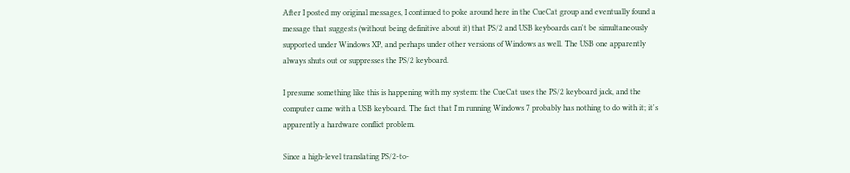After I posted my original messages, I continued to poke around here in the CueCat group and eventually found a message that suggests (without being definitive about it) that PS/2 and USB keyboards can't be simultaneously supported under Windows XP, and perhaps under other versions of Windows as well. The USB one apparently always shuts out or suppresses the PS/2 keyboard.

I presume something like this is happening with my system: the CueCat uses the PS/2 keyboard jack, and the computer came with a USB keyboard. The fact that I'm running Windows 7 probably has nothing to do with it; it's apparently a hardware conflict problem.

Since a high-level translating PS/2-to-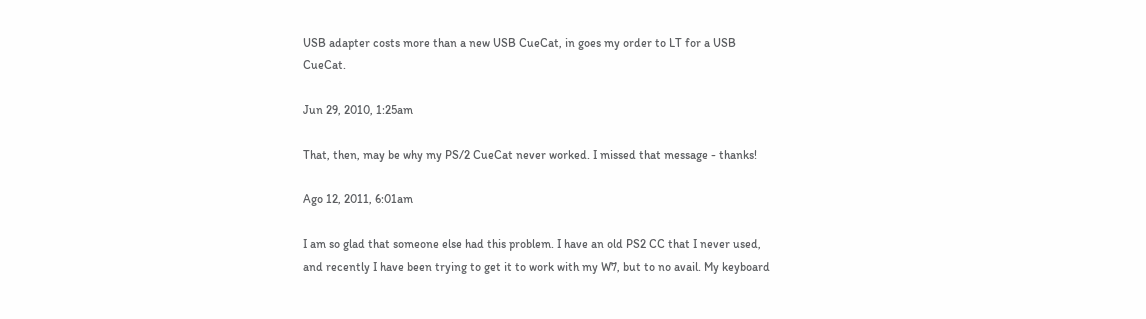USB adapter costs more than a new USB CueCat, in goes my order to LT for a USB CueCat.

Jun 29, 2010, 1:25am

That, then, may be why my PS/2 CueCat never worked. I missed that message - thanks!

Ago 12, 2011, 6:01am

I am so glad that someone else had this problem. I have an old PS2 CC that I never used, and recently I have been trying to get it to work with my W7, but to no avail. My keyboard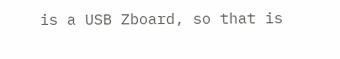is a USB Zboard, so that is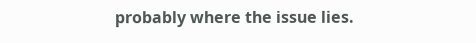probably where the issue lies.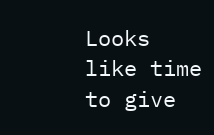Looks like time to give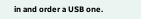in and order a USB one.